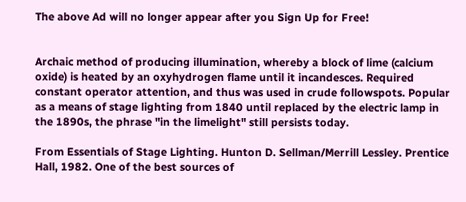The above Ad will no longer appear after you Sign Up for Free!


Archaic method of producing illumination, whereby a block of lime (calcium oxide) is heated by an oxyhydrogen flame until it incandesces. Required constant operator attention, and thus was used in crude followspots. Popular as a means of stage lighting from 1840 until replaced by the electric lamp in the 1890s, the phrase "in the limelight" still persists today.

From Essentials of Stage Lighting. Hunton D. Sellman/Merrill Lessley. Prentice Hall, 1982. One of the best sources of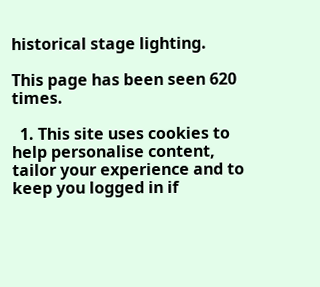historical stage lighting.

This page has been seen 620 times.

  1. This site uses cookies to help personalise content, tailor your experience and to keep you logged in if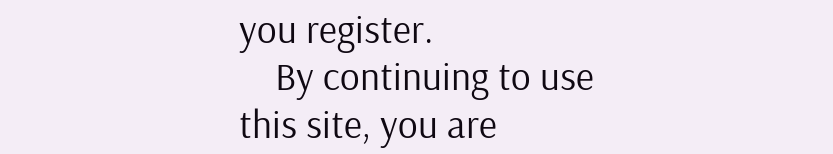you register.
    By continuing to use this site, you are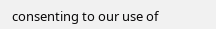consenting to our use of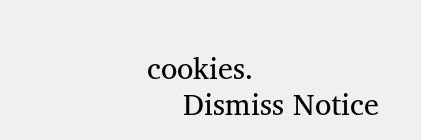cookies.
    Dismiss Notice